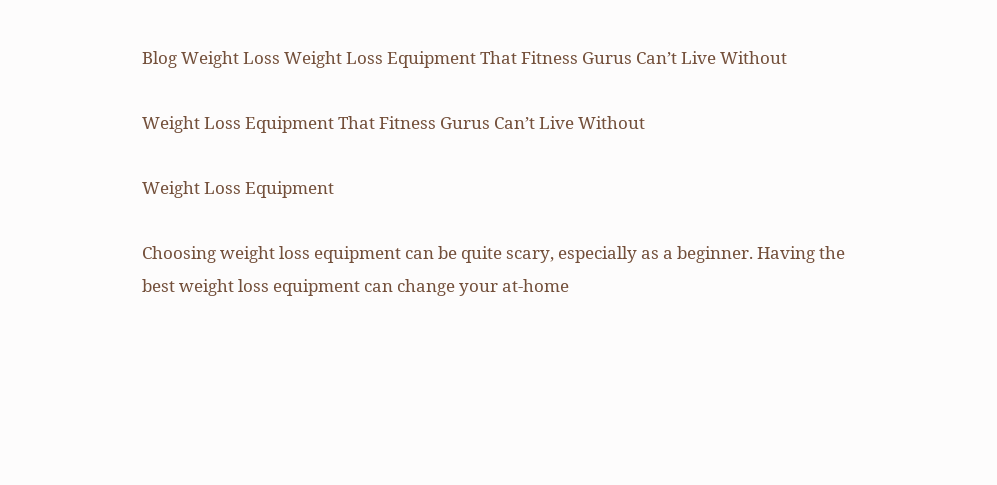Blog Weight Loss Weight Loss Equipment That Fitness Gurus Can’t Live Without

Weight Loss Equipment That Fitness Gurus Can’t Live Without

Weight Loss Equipment

Choosing weight loss equipment can be quite scary, especially as a beginner. Having the best weight loss equipment can change your at-home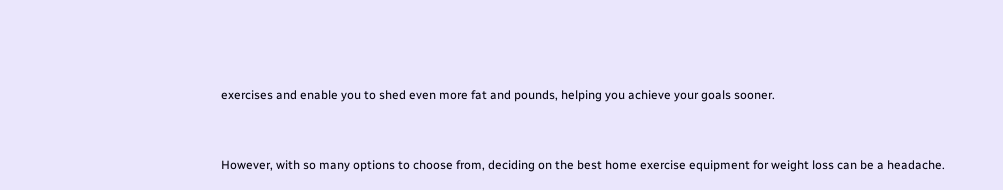exercises and enable you to shed even more fat and pounds, helping you achieve your goals sooner.


However, with so many options to choose from, deciding on the best home exercise equipment for weight loss can be a headache.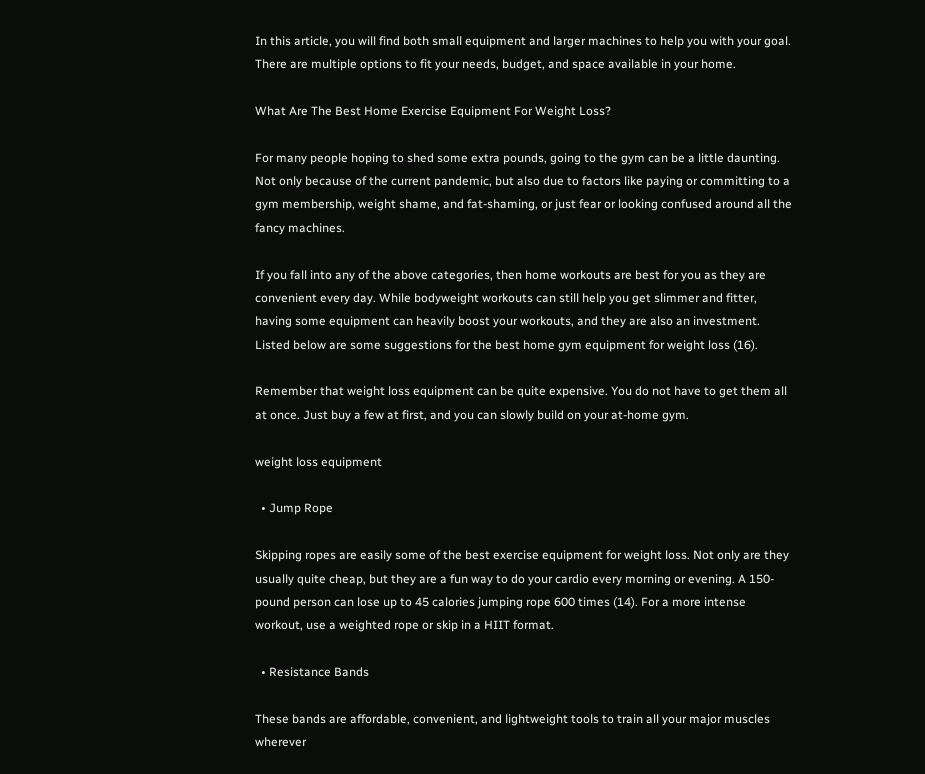In this article, you will find both small equipment and larger machines to help you with your goal. There are multiple options to fit your needs, budget, and space available in your home.

What Are The Best Home Exercise Equipment For Weight Loss?

For many people hoping to shed some extra pounds, going to the gym can be a little daunting. Not only because of the current pandemic, but also due to factors like paying or committing to a gym membership, weight shame, and fat-shaming, or just fear or looking confused around all the fancy machines.

If you fall into any of the above categories, then home workouts are best for you as they are convenient every day. While bodyweight workouts can still help you get slimmer and fitter, having some equipment can heavily boost your workouts, and they are also an investment. Listed below are some suggestions for the best home gym equipment for weight loss (16).

Remember that weight loss equipment can be quite expensive. You do not have to get them all at once. Just buy a few at first, and you can slowly build on your at-home gym.

weight loss equipment

  • Jump Rope

Skipping ropes are easily some of the best exercise equipment for weight loss. Not only are they usually quite cheap, but they are a fun way to do your cardio every morning or evening. A 150-pound person can lose up to 45 calories jumping rope 600 times (14). For a more intense workout, use a weighted rope or skip in a HIIT format.

  • Resistance Bands

These bands are affordable, convenient, and lightweight tools to train all your major muscles wherever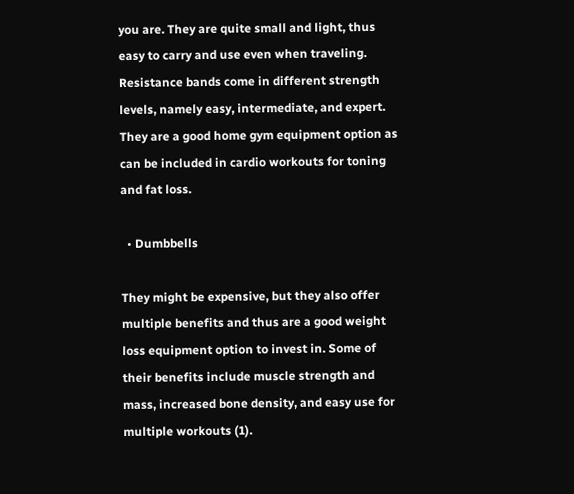you are. They are quite small and light, thus easy to carry and use even when traveling. Resistance bands come in different strength levels, namely easy, intermediate, and expert. They are a good home gym equipment option as can be included in cardio workouts for toning and fat loss.

  • Dumbbells

They might be expensive, but they also offer multiple benefits and thus are a good weight loss equipment option to invest in. Some of their benefits include muscle strength and mass, increased bone density, and easy use for multiple workouts (1).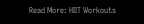Read More: HIIT Workouts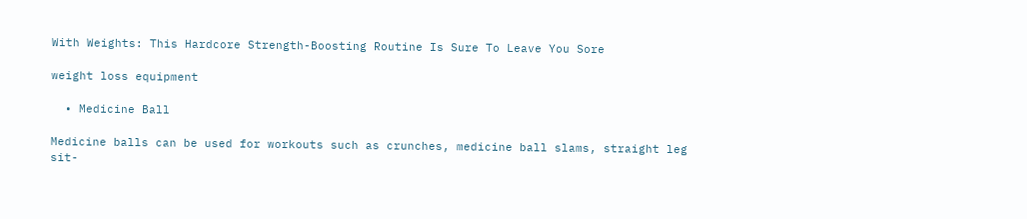With Weights: This Hardcore Strength-Boosting Routine Is Sure To Leave You Sore

weight loss equipment

  • Medicine Ball

Medicine balls can be used for workouts such as crunches, medicine ball slams, straight leg sit-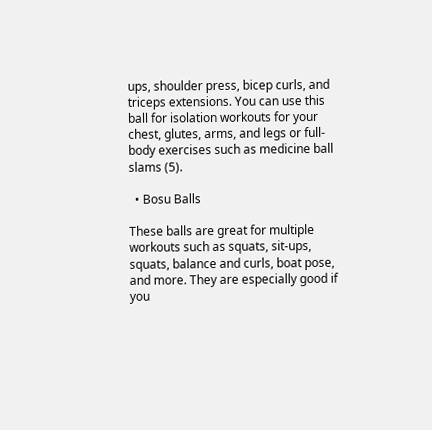ups, shoulder press, bicep curls, and triceps extensions. You can use this ball for isolation workouts for your chest, glutes, arms, and legs or full-body exercises such as medicine ball slams (5).

  • Bosu Balls

These balls are great for multiple workouts such as squats, sit-ups, squats, balance and curls, boat pose, and more. They are especially good if you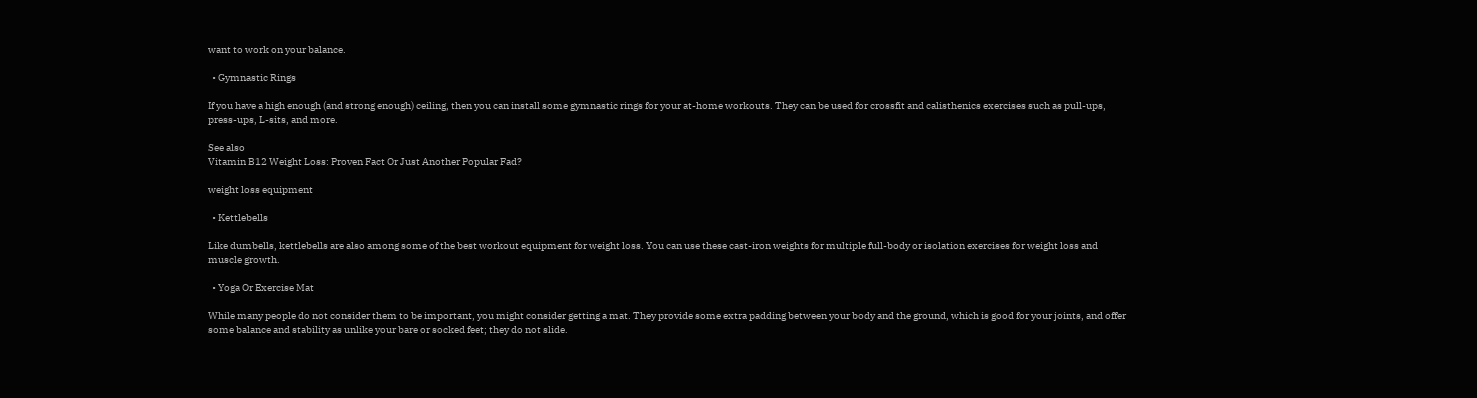want to work on your balance.

  • Gymnastic Rings

If you have a high enough (and strong enough) ceiling, then you can install some gymnastic rings for your at-home workouts. They can be used for crossfit and calisthenics exercises such as pull-ups, press-ups, L-sits, and more.

See also
Vitamin B12 Weight Loss: Proven Fact Or Just Another Popular Fad?

weight loss equipment

  • Kettlebells

Like dumbells, kettlebells are also among some of the best workout equipment for weight loss. You can use these cast-iron weights for multiple full-body or isolation exercises for weight loss and muscle growth.

  • Yoga Or Exercise Mat

While many people do not consider them to be important, you might consider getting a mat. They provide some extra padding between your body and the ground, which is good for your joints, and offer some balance and stability as unlike your bare or socked feet; they do not slide.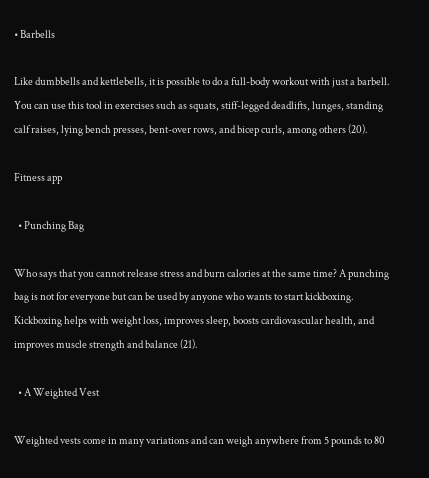• Barbells

Like dumbbells and kettlebells, it is possible to do a full-body workout with just a barbell. You can use this tool in exercises such as squats, stiff-legged deadlifts, lunges, standing calf raises, lying bench presses, bent-over rows, and bicep curls, among others (20).

Fitness app

  • Punching Bag

Who says that you cannot release stress and burn calories at the same time? A punching bag is not for everyone but can be used by anyone who wants to start kickboxing. Kickboxing helps with weight loss, improves sleep, boosts cardiovascular health, and improves muscle strength and balance (21).

  • A Weighted Vest

Weighted vests come in many variations and can weigh anywhere from 5 pounds to 80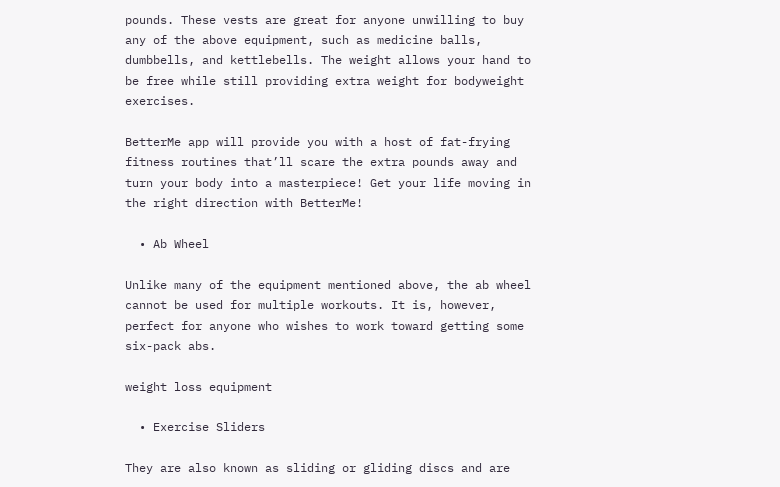pounds. These vests are great for anyone unwilling to buy any of the above equipment, such as medicine balls, dumbbells, and kettlebells. The weight allows your hand to be free while still providing extra weight for bodyweight exercises.

BetterMe app will provide you with a host of fat-frying fitness routines that’ll scare the extra pounds away and turn your body into a masterpiece! Get your life moving in the right direction with BetterMe!

  • Ab Wheel

Unlike many of the equipment mentioned above, the ab wheel cannot be used for multiple workouts. It is, however, perfect for anyone who wishes to work toward getting some six-pack abs.

weight loss equipment

  • Exercise Sliders

They are also known as sliding or gliding discs and are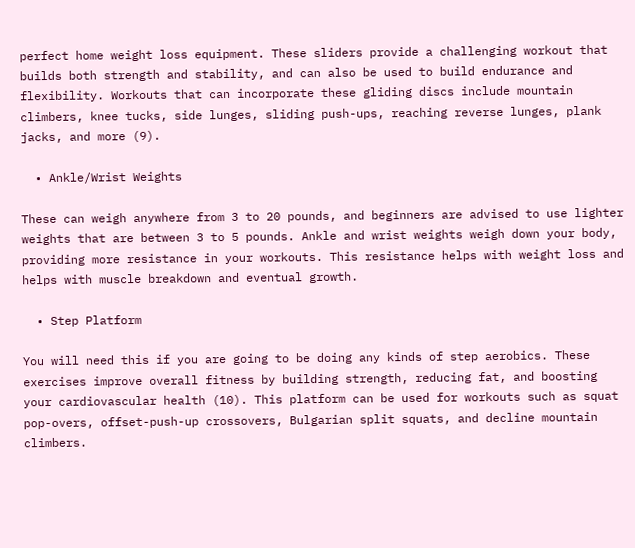perfect home weight loss equipment. These sliders provide a challenging workout that builds both strength and stability, and can also be used to build endurance and flexibility. Workouts that can incorporate these gliding discs include mountain climbers, knee tucks, side lunges, sliding push-ups, reaching reverse lunges, plank jacks, and more (9).

  • Ankle/Wrist Weights

These can weigh anywhere from 3 to 20 pounds, and beginners are advised to use lighter weights that are between 3 to 5 pounds. Ankle and wrist weights weigh down your body, providing more resistance in your workouts. This resistance helps with weight loss and helps with muscle breakdown and eventual growth.

  • Step Platform

You will need this if you are going to be doing any kinds of step aerobics. These exercises improve overall fitness by building strength, reducing fat, and boosting your cardiovascular health (10). This platform can be used for workouts such as squat pop-overs, offset-push-up crossovers, Bulgarian split squats, and decline mountain climbers.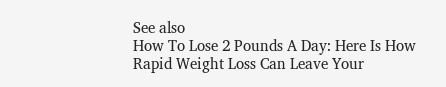See also
How To Lose 2 Pounds A Day: Here Is How Rapid Weight Loss Can Leave Your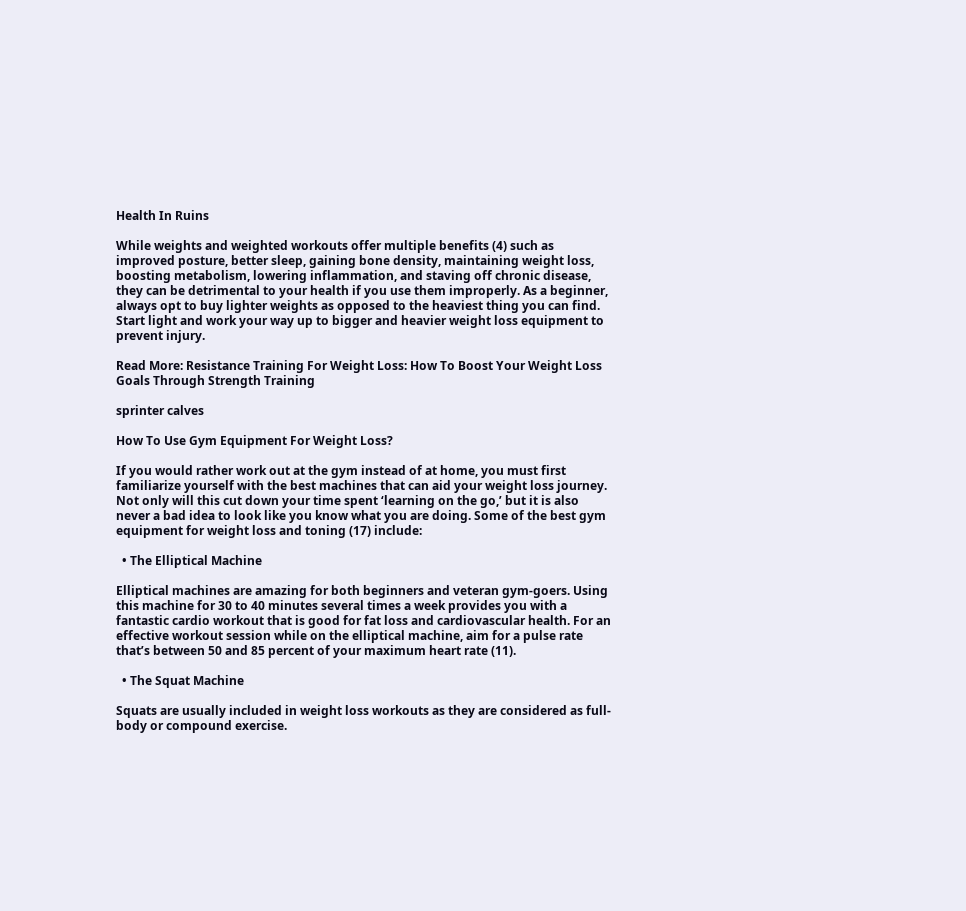Health In Ruins

While weights and weighted workouts offer multiple benefits (4) such as improved posture, better sleep, gaining bone density, maintaining weight loss, boosting metabolism, lowering inflammation, and staving off chronic disease, they can be detrimental to your health if you use them improperly. As a beginner, always opt to buy lighter weights as opposed to the heaviest thing you can find. Start light and work your way up to bigger and heavier weight loss equipment to prevent injury.

Read More: Resistance Training For Weight Loss: How To Boost Your Weight Loss Goals Through Strength Training

sprinter calves

How To Use Gym Equipment For Weight Loss?

If you would rather work out at the gym instead of at home, you must first familiarize yourself with the best machines that can aid your weight loss journey. Not only will this cut down your time spent ‘learning on the go,’ but it is also never a bad idea to look like you know what you are doing. Some of the best gym equipment for weight loss and toning (17) include:

  • The Elliptical Machine

Elliptical machines are amazing for both beginners and veteran gym-goers. Using this machine for 30 to 40 minutes several times a week provides you with a fantastic cardio workout that is good for fat loss and cardiovascular health. For an effective workout session while on the elliptical machine, aim for a pulse rate that’s between 50 and 85 percent of your maximum heart rate (11).

  • The Squat Machine

Squats are usually included in weight loss workouts as they are considered as full-body or compound exercise.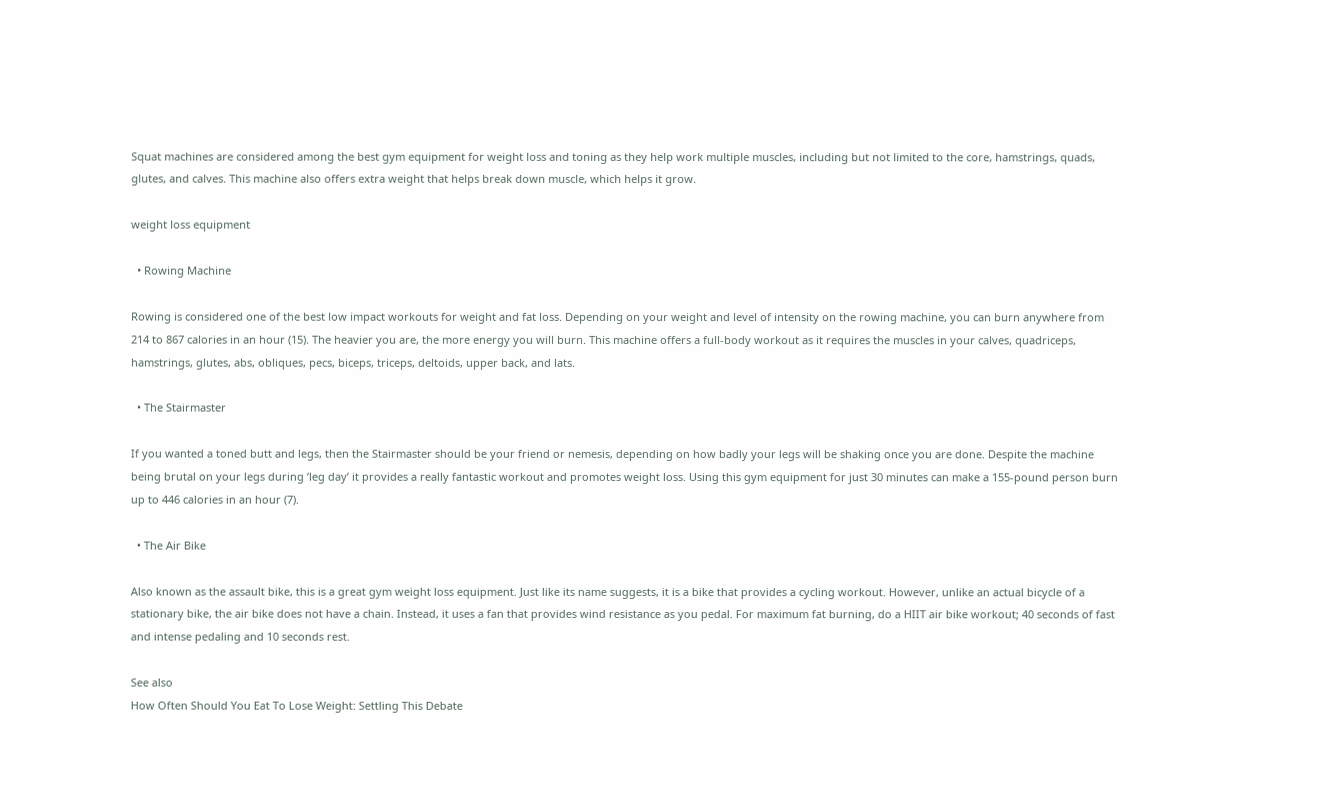Squat machines are considered among the best gym equipment for weight loss and toning as they help work multiple muscles, including but not limited to the core, hamstrings, quads, glutes, and calves. This machine also offers extra weight that helps break down muscle, which helps it grow.

weight loss equipment

  • Rowing Machine

Rowing is considered one of the best low impact workouts for weight and fat loss. Depending on your weight and level of intensity on the rowing machine, you can burn anywhere from 214 to 867 calories in an hour (15). The heavier you are, the more energy you will burn. This machine offers a full-body workout as it requires the muscles in your calves, quadriceps, hamstrings, glutes, abs, obliques, pecs, biceps, triceps, deltoids, upper back, and lats.

  • The Stairmaster

If you wanted a toned butt and legs, then the Stairmaster should be your friend or nemesis, depending on how badly your legs will be shaking once you are done. Despite the machine being brutal on your legs during ‘leg day’ it provides a really fantastic workout and promotes weight loss. Using this gym equipment for just 30 minutes can make a 155-pound person burn up to 446 calories in an hour (7).

  • The Air Bike

Also known as the assault bike, this is a great gym weight loss equipment. Just like its name suggests, it is a bike that provides a cycling workout. However, unlike an actual bicycle of a stationary bike, the air bike does not have a chain. Instead, it uses a fan that provides wind resistance as you pedal. For maximum fat burning, do a HIIT air bike workout; 40 seconds of fast and intense pedaling and 10 seconds rest.

See also
How Often Should You Eat To Lose Weight: Settling This Debate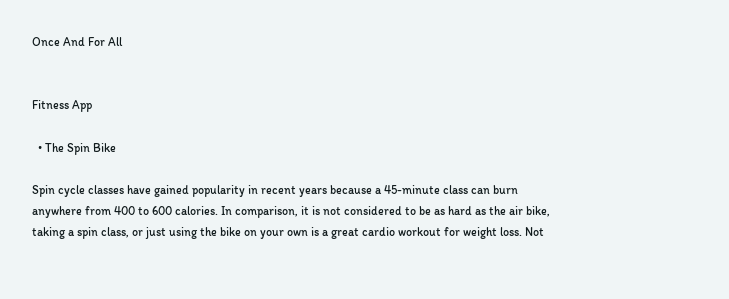Once And For All


Fitness App

  • The Spin Bike

Spin cycle classes have gained popularity in recent years because a 45-minute class can burn anywhere from 400 to 600 calories. In comparison, it is not considered to be as hard as the air bike, taking a spin class, or just using the bike on your own is a great cardio workout for weight loss. Not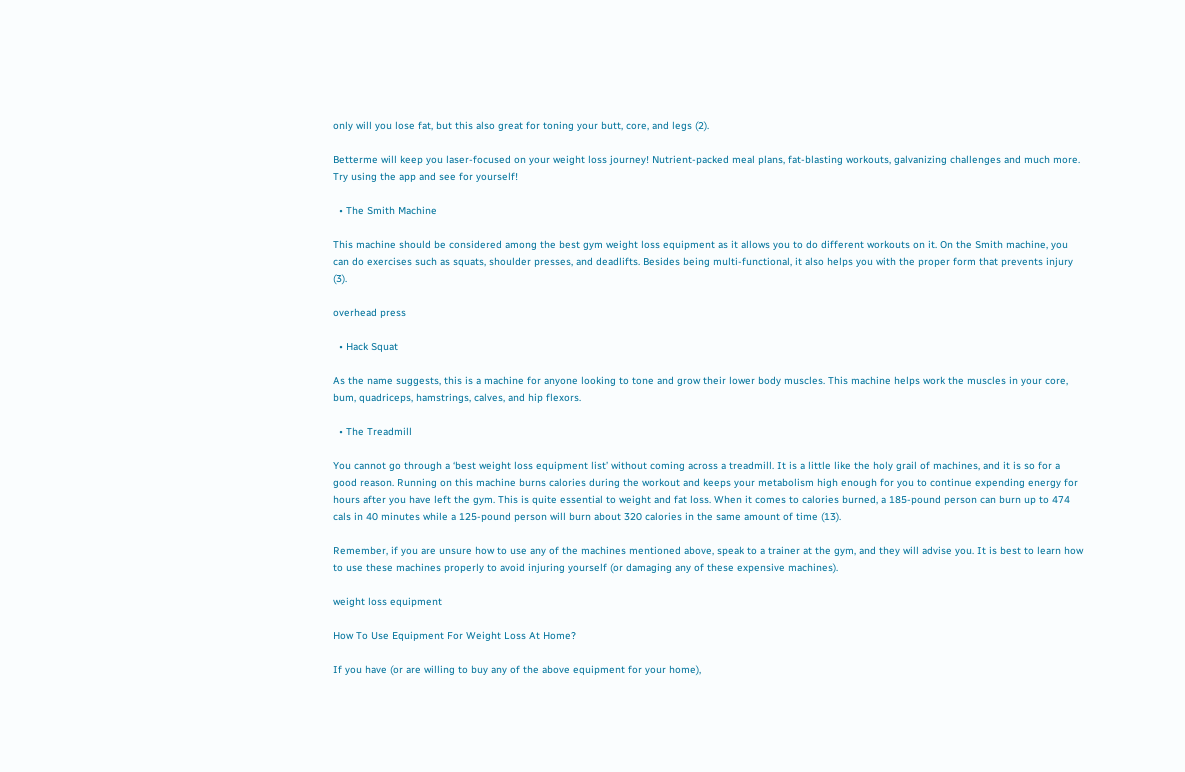only will you lose fat, but this also great for toning your butt, core, and legs (2).

Betterme will keep you laser-focused on your weight loss journey! Nutrient-packed meal plans, fat-blasting workouts, galvanizing challenges and much more. Try using the app and see for yourself!

  • The Smith Machine

This machine should be considered among the best gym weight loss equipment as it allows you to do different workouts on it. On the Smith machine, you can do exercises such as squats, shoulder presses, and deadlifts. Besides being multi-functional, it also helps you with the proper form that prevents injury (3).

overhead press

  • Hack Squat

As the name suggests, this is a machine for anyone looking to tone and grow their lower body muscles. This machine helps work the muscles in your core, bum, quadriceps, hamstrings, calves, and hip flexors.

  • The Treadmill

You cannot go through a ‘best weight loss equipment list’ without coming across a treadmill. It is a little like the holy grail of machines, and it is so for a good reason. Running on this machine burns calories during the workout and keeps your metabolism high enough for you to continue expending energy for hours after you have left the gym. This is quite essential to weight and fat loss. When it comes to calories burned, a 185-pound person can burn up to 474 cals in 40 minutes while a 125-pound person will burn about 320 calories in the same amount of time (13).

Remember, if you are unsure how to use any of the machines mentioned above, speak to a trainer at the gym, and they will advise you. It is best to learn how to use these machines properly to avoid injuring yourself (or damaging any of these expensive machines).

weight loss equipment

How To Use Equipment For Weight Loss At Home?

If you have (or are willing to buy any of the above equipment for your home),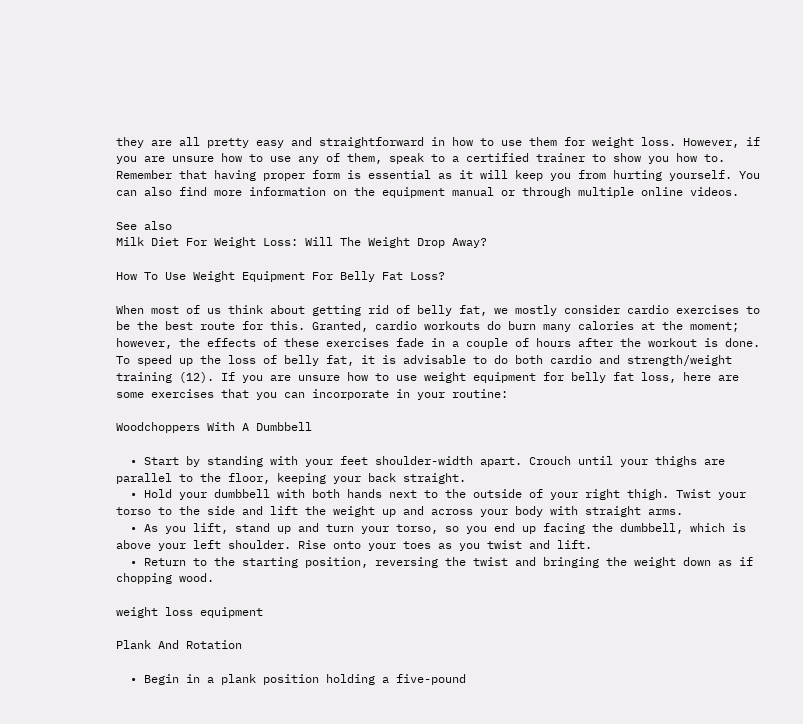they are all pretty easy and straightforward in how to use them for weight loss. However, if you are unsure how to use any of them, speak to a certified trainer to show you how to. Remember that having proper form is essential as it will keep you from hurting yourself. You can also find more information on the equipment manual or through multiple online videos.

See also
Milk Diet For Weight Loss: Will The Weight Drop Away?

How To Use Weight Equipment For Belly Fat Loss?

When most of us think about getting rid of belly fat, we mostly consider cardio exercises to be the best route for this. Granted, cardio workouts do burn many calories at the moment; however, the effects of these exercises fade in a couple of hours after the workout is done. To speed up the loss of belly fat, it is advisable to do both cardio and strength/weight training (12). If you are unsure how to use weight equipment for belly fat loss, here are some exercises that you can incorporate in your routine:

Woodchoppers With A Dumbbell

  • Start by standing with your feet shoulder-width apart. Crouch until your thighs are parallel to the floor, keeping your back straight.
  • Hold your dumbbell with both hands next to the outside of your right thigh. Twist your torso to the side and lift the weight up and across your body with straight arms.
  • As you lift, stand up and turn your torso, so you end up facing the dumbbell, which is above your left shoulder. Rise onto your toes as you twist and lift.
  • Return to the starting position, reversing the twist and bringing the weight down as if chopping wood.

weight loss equipment

Plank And Rotation

  • Begin in a plank position holding a five-pound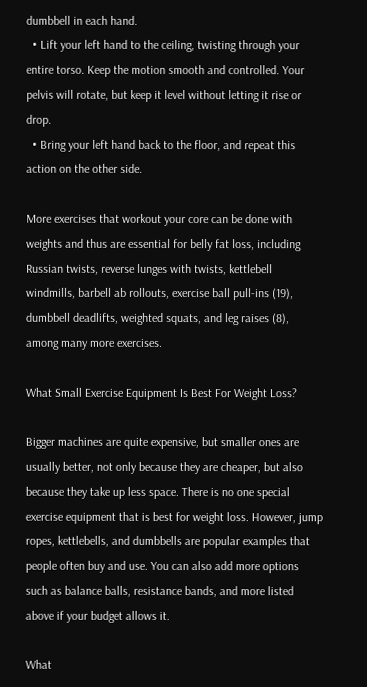dumbbell in each hand.
  • Lift your left hand to the ceiling, twisting through your entire torso. Keep the motion smooth and controlled. Your pelvis will rotate, but keep it level without letting it rise or drop.
  • Bring your left hand back to the floor, and repeat this action on the other side.

More exercises that workout your core can be done with weights and thus are essential for belly fat loss, including Russian twists, reverse lunges with twists, kettlebell windmills, barbell ab rollouts, exercise ball pull-ins (19), dumbbell deadlifts, weighted squats, and leg raises (8), among many more exercises.

What Small Exercise Equipment Is Best For Weight Loss?

Bigger machines are quite expensive, but smaller ones are usually better, not only because they are cheaper, but also because they take up less space. There is no one special exercise equipment that is best for weight loss. However, jump ropes, kettlebells, and dumbbells are popular examples that people often buy and use. You can also add more options such as balance balls, resistance bands, and more listed above if your budget allows it.

What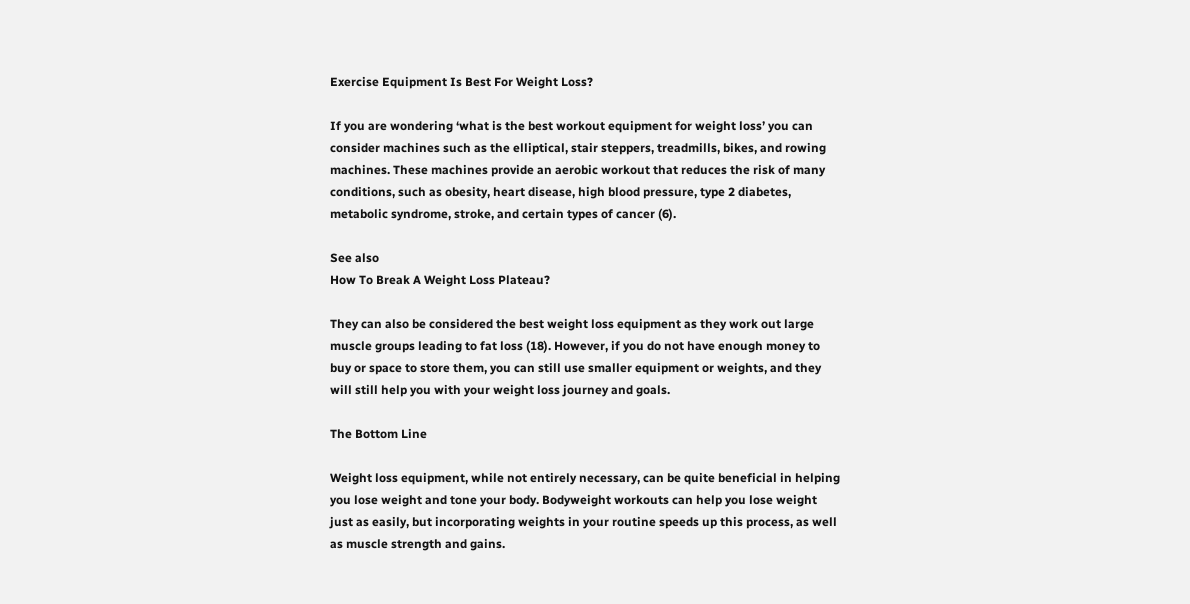Exercise Equipment Is Best For Weight Loss?

If you are wondering ‘what is the best workout equipment for weight loss’ you can consider machines such as the elliptical, stair steppers, treadmills, bikes, and rowing machines. These machines provide an aerobic workout that reduces the risk of many conditions, such as obesity, heart disease, high blood pressure, type 2 diabetes, metabolic syndrome, stroke, and certain types of cancer (6).

See also
How To Break A Weight Loss Plateau?

They can also be considered the best weight loss equipment as they work out large muscle groups leading to fat loss (18). However, if you do not have enough money to buy or space to store them, you can still use smaller equipment or weights, and they will still help you with your weight loss journey and goals.

The Bottom Line

Weight loss equipment, while not entirely necessary, can be quite beneficial in helping you lose weight and tone your body. Bodyweight workouts can help you lose weight just as easily, but incorporating weights in your routine speeds up this process, as well as muscle strength and gains.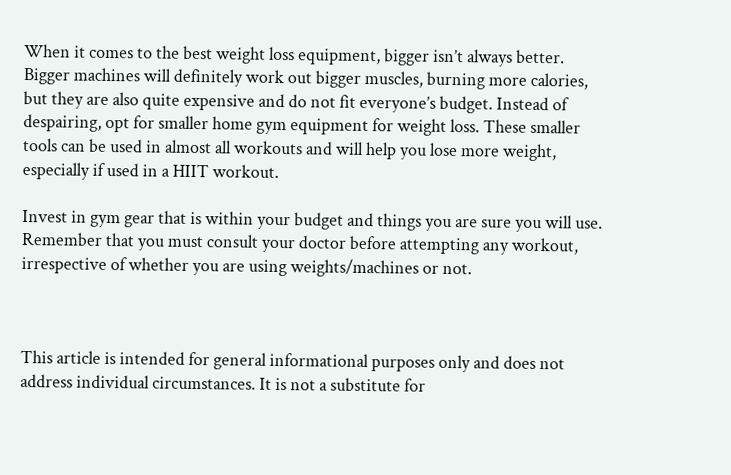When it comes to the best weight loss equipment, bigger isn’t always better. Bigger machines will definitely work out bigger muscles, burning more calories, but they are also quite expensive and do not fit everyone’s budget. Instead of despairing, opt for smaller home gym equipment for weight loss. These smaller tools can be used in almost all workouts and will help you lose more weight, especially if used in a HIIT workout.

Invest in gym gear that is within your budget and things you are sure you will use. Remember that you must consult your doctor before attempting any workout, irrespective of whether you are using weights/machines or not.



This article is intended for general informational purposes only and does not address individual circumstances. It is not a substitute for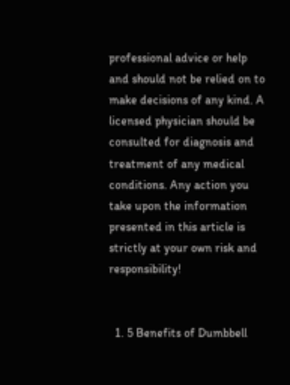professional advice or help and should not be relied on to make decisions of any kind. A licensed physician should be consulted for diagnosis and treatment of any medical conditions. Any action you take upon the information presented in this article is strictly at your own risk and responsibility!


  1. 5 Benefits of Dumbbell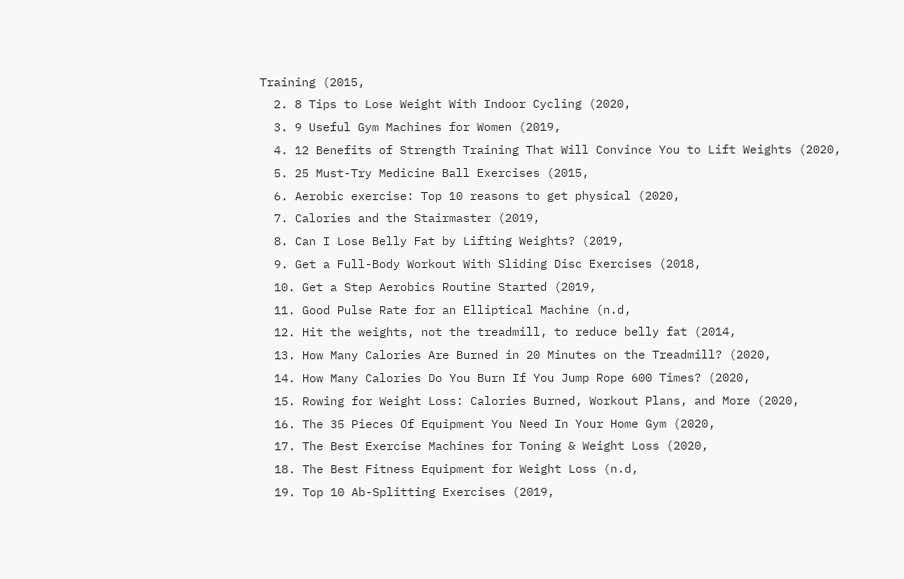Training (2015,
  2. 8 Tips to Lose Weight With Indoor Cycling (2020,
  3. 9 Useful Gym Machines for Women (2019,
  4. 12 Benefits of Strength Training That Will Convince You to Lift Weights (2020,
  5. 25 Must-Try Medicine Ball Exercises (2015,
  6. Aerobic exercise: Top 10 reasons to get physical (2020,
  7. Calories and the Stairmaster (2019,
  8. Can I Lose Belly Fat by Lifting Weights? (2019,
  9. Get a Full-Body Workout With Sliding Disc Exercises (2018,
  10. Get a Step Aerobics Routine Started (2019,
  11. Good Pulse Rate for an Elliptical Machine (n.d,
  12. Hit the weights, not the treadmill, to reduce belly fat (2014,
  13. How Many Calories Are Burned in 20 Minutes on the Treadmill? (2020,
  14. How Many Calories Do You Burn If You Jump Rope 600 Times? (2020,
  15. Rowing for Weight Loss: Calories Burned, Workout Plans, and More (2020,
  16. The 35 Pieces Of Equipment You Need In Your Home Gym (2020,
  17. The Best Exercise Machines for Toning & Weight Loss (2020,
  18. The Best Fitness Equipment for Weight Loss (n.d,
  19. Top 10 Ab-Splitting Exercises (2019,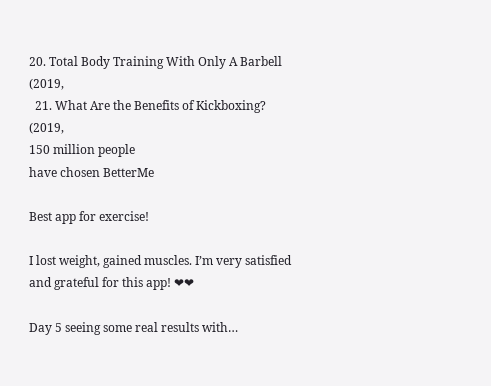20. Total Body Training With Only A Barbell (2019,
  21. What Are the Benefits of Kickboxing? (2019,
150 million people
have chosen BetterMe

Best app for exercise!

I lost weight, gained muscles. I’m very satisfied and grateful for this app! ❤❤

Day 5 seeing some real results with…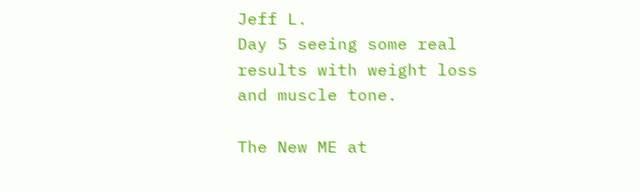Jeff L.
Day 5 seeing some real results with weight loss and muscle tone.

The New ME at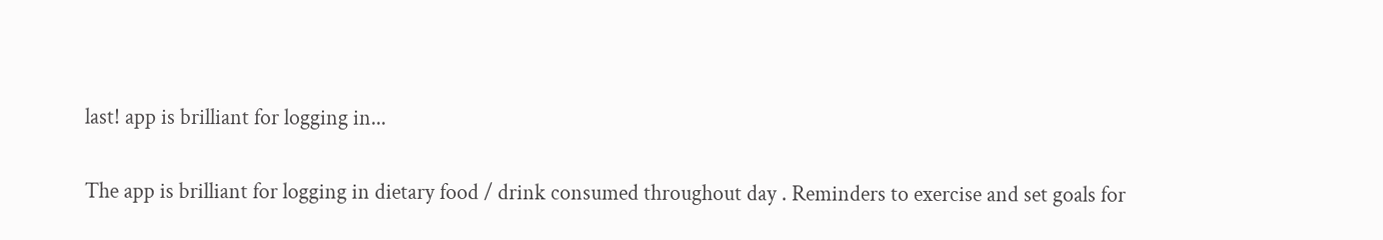last! app is brilliant for logging in...

The app is brilliant for logging in dietary food / drink consumed throughout day . Reminders to exercise and set goals for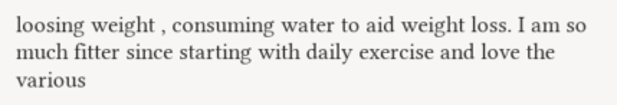loosing weight , consuming water to aid weight loss. I am so much fitter since starting with daily exercise and love the various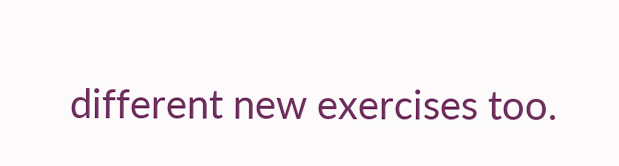different new exercises too.